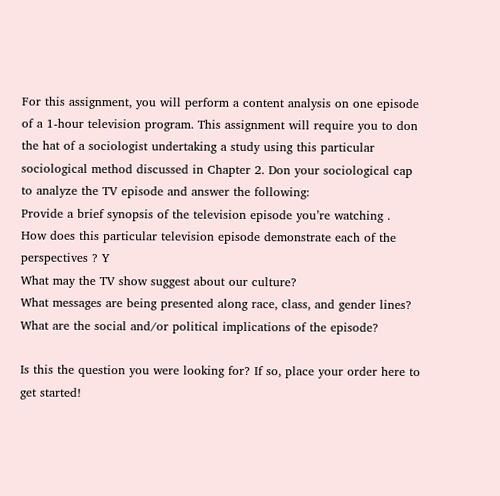For this assignment, you will perform a content analysis on one episode of a 1-hour television program. This assignment will require you to don the hat of a sociologist undertaking a study using this particular sociological method discussed in Chapter 2. Don your sociological cap to analyze the TV episode and answer the following:
Provide a brief synopsis of the television episode you’re watching .
How does this particular television episode demonstrate each of the perspectives ? Y
What may the TV show suggest about our culture?
What messages are being presented along race, class, and gender lines?
What are the social and/or political implications of the episode?

Is this the question you were looking for? If so, place your order here to get started!